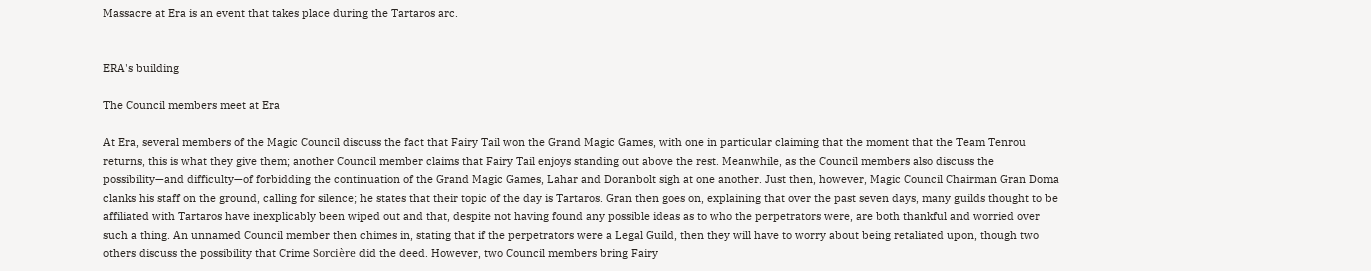Massacre at Era is an event that takes place during the Tartaros arc.


ERA's building

The Council members meet at Era

At Era, several members of the Magic Council discuss the fact that Fairy Tail won the Grand Magic Games, with one in particular claiming that the moment that the Team Tenrou returns, this is what they give them; another Council member claims that Fairy Tail enjoys standing out above the rest. Meanwhile, as the Council members also discuss the possibility—and difficulty—of forbidding the continuation of the Grand Magic Games, Lahar and Doranbolt sigh at one another. Just then, however, Magic Council Chairman Gran Doma clanks his staff on the ground, calling for silence; he states that their topic of the day is Tartaros. Gran then goes on, explaining that over the past seven days, many guilds thought to be affiliated with Tartaros have inexplicably been wiped out and that, despite not having found any possible ideas as to who the perpetrators were, are both thankful and worried over such a thing. An unnamed Council member then chimes in, stating that if the perpetrators were a Legal Guild, then they will have to worry about being retaliated upon, though two others discuss the possibility that Crime Sorcière did the deed. However, two Council members bring Fairy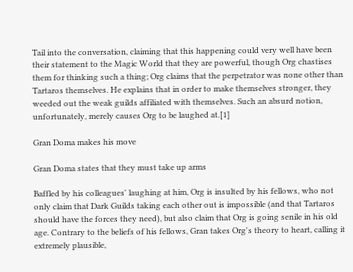Tail into the conversation, claiming that this happening could very well have been their statement to the Magic World that they are powerful, though Org chastises them for thinking such a thing; Org claims that the perpetrator was none other than Tartaros themselves. He explains that in order to make themselves stronger, they weeded out the weak guilds affiliated with themselves. Such an absurd notion, unfortunately, merely causes Org to be laughed at.[1]

Gran Doma makes his move

Gran Doma states that they must take up arms

Baffled by his colleagues' laughing at him, Org is insulted by his fellows, who not only claim that Dark Guilds taking each other out is impossible (and that Tartaros should have the forces they need), but also claim that Org is going senile in his old age. Contrary to the beliefs of his fellows, Gran takes Org's theory to heart, calling it extremely plausible,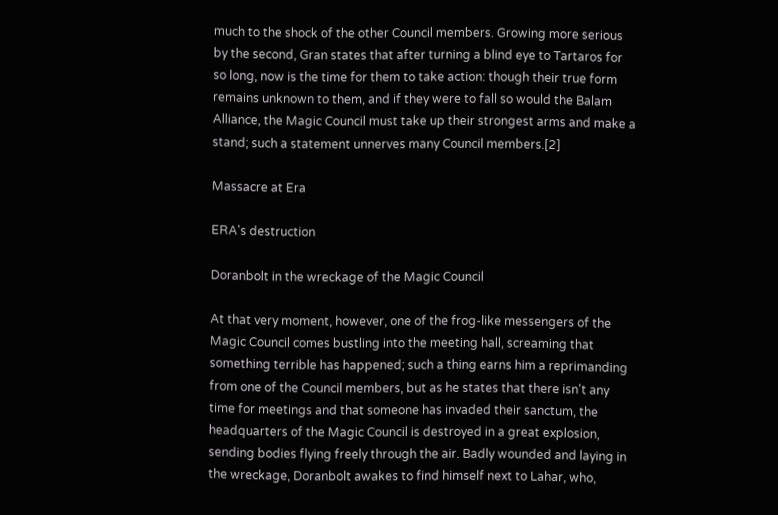much to the shock of the other Council members. Growing more serious by the second, Gran states that after turning a blind eye to Tartaros for so long, now is the time for them to take action: though their true form remains unknown to them, and if they were to fall so would the Balam Alliance, the Magic Council must take up their strongest arms and make a stand; such a statement unnerves many Council members.[2]

Massacre at Era

ERA's destruction

Doranbolt in the wreckage of the Magic Council

At that very moment, however, one of the frog-like messengers of the Magic Council comes bustling into the meeting hall, screaming that something terrible has happened; such a thing earns him a reprimanding from one of the Council members, but as he states that there isn't any time for meetings and that someone has invaded their sanctum, the headquarters of the Magic Council is destroyed in a great explosion, sending bodies flying freely through the air. Badly wounded and laying in the wreckage, Doranbolt awakes to find himself next to Lahar, who,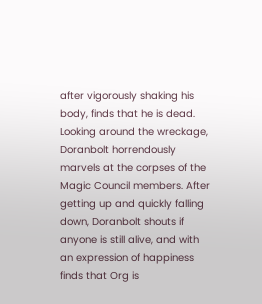after vigorously shaking his body, finds that he is dead. Looking around the wreckage, Doranbolt horrendously marvels at the corpses of the Magic Council members. After getting up and quickly falling down, Doranbolt shouts if anyone is still alive, and with an expression of happiness finds that Org is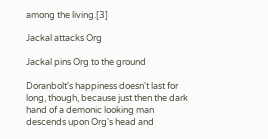among the living.[3]

Jackal attacks Org

Jackal pins Org to the ground

Doranbolt's happiness doesn't last for long, though, because just then the dark hand of a demonic looking man descends upon Org's head and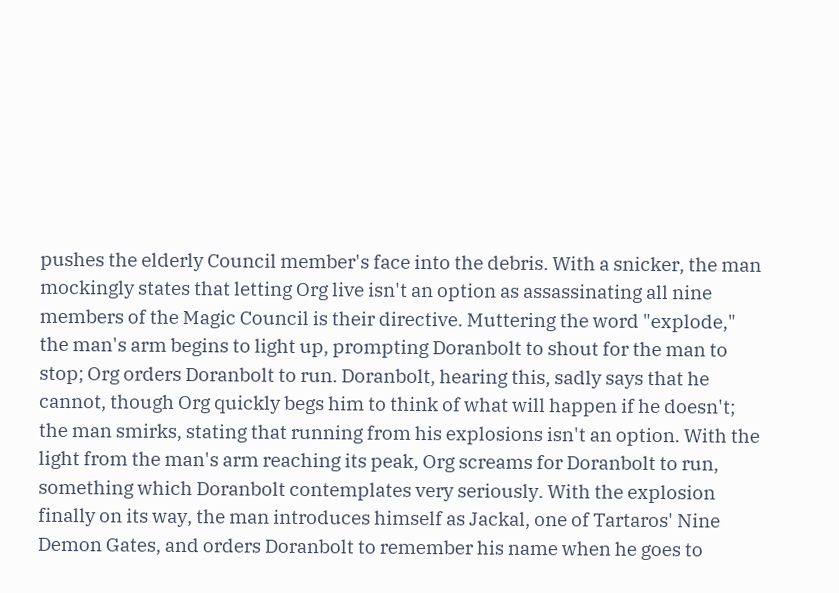pushes the elderly Council member's face into the debris. With a snicker, the man mockingly states that letting Org live isn't an option as assassinating all nine members of the Magic Council is their directive. Muttering the word "explode," the man's arm begins to light up, prompting Doranbolt to shout for the man to stop; Org orders Doranbolt to run. Doranbolt, hearing this, sadly says that he cannot, though Org quickly begs him to think of what will happen if he doesn't; the man smirks, stating that running from his explosions isn't an option. With the light from the man's arm reaching its peak, Org screams for Doranbolt to run, something which Doranbolt contemplates very seriously. With the explosion finally on its way, the man introduces himself as Jackal, one of Tartaros' Nine Demon Gates, and orders Doranbolt to remember his name when he goes to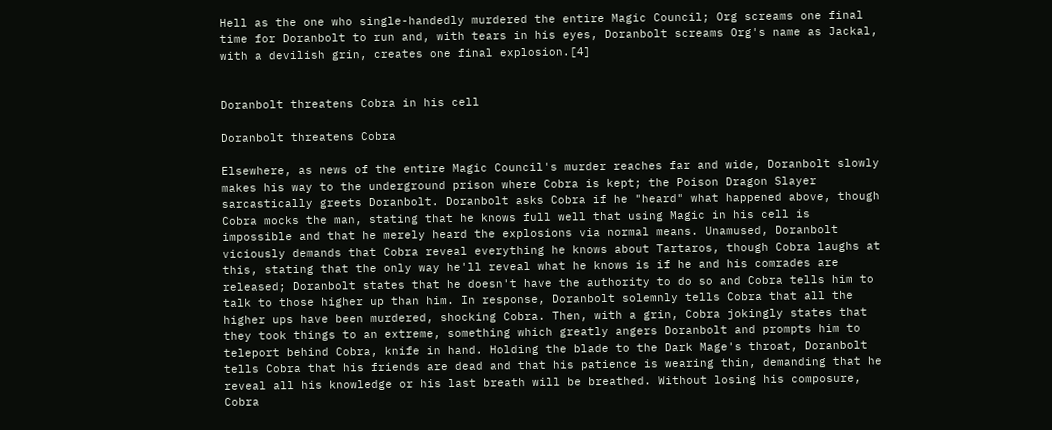Hell as the one who single-handedly murdered the entire Magic Council; Org screams one final time for Doranbolt to run and, with tears in his eyes, Doranbolt screams Org's name as Jackal, with a devilish grin, creates one final explosion.[4]


Doranbolt threatens Cobra in his cell

Doranbolt threatens Cobra

Elsewhere, as news of the entire Magic Council's murder reaches far and wide, Doranbolt slowly makes his way to the underground prison where Cobra is kept; the Poison Dragon Slayer sarcastically greets Doranbolt. Doranbolt asks Cobra if he "heard" what happened above, though Cobra mocks the man, stating that he knows full well that using Magic in his cell is impossible and that he merely heard the explosions via normal means. Unamused, Doranbolt viciously demands that Cobra reveal everything he knows about Tartaros, though Cobra laughs at this, stating that the only way he'll reveal what he knows is if he and his comrades are released; Doranbolt states that he doesn't have the authority to do so and Cobra tells him to talk to those higher up than him. In response, Doranbolt solemnly tells Cobra that all the higher ups have been murdered, shocking Cobra. Then, with a grin, Cobra jokingly states that they took things to an extreme, something which greatly angers Doranbolt and prompts him to teleport behind Cobra, knife in hand. Holding the blade to the Dark Mage's throat, Doranbolt tells Cobra that his friends are dead and that his patience is wearing thin, demanding that he reveal all his knowledge or his last breath will be breathed. Without losing his composure, Cobra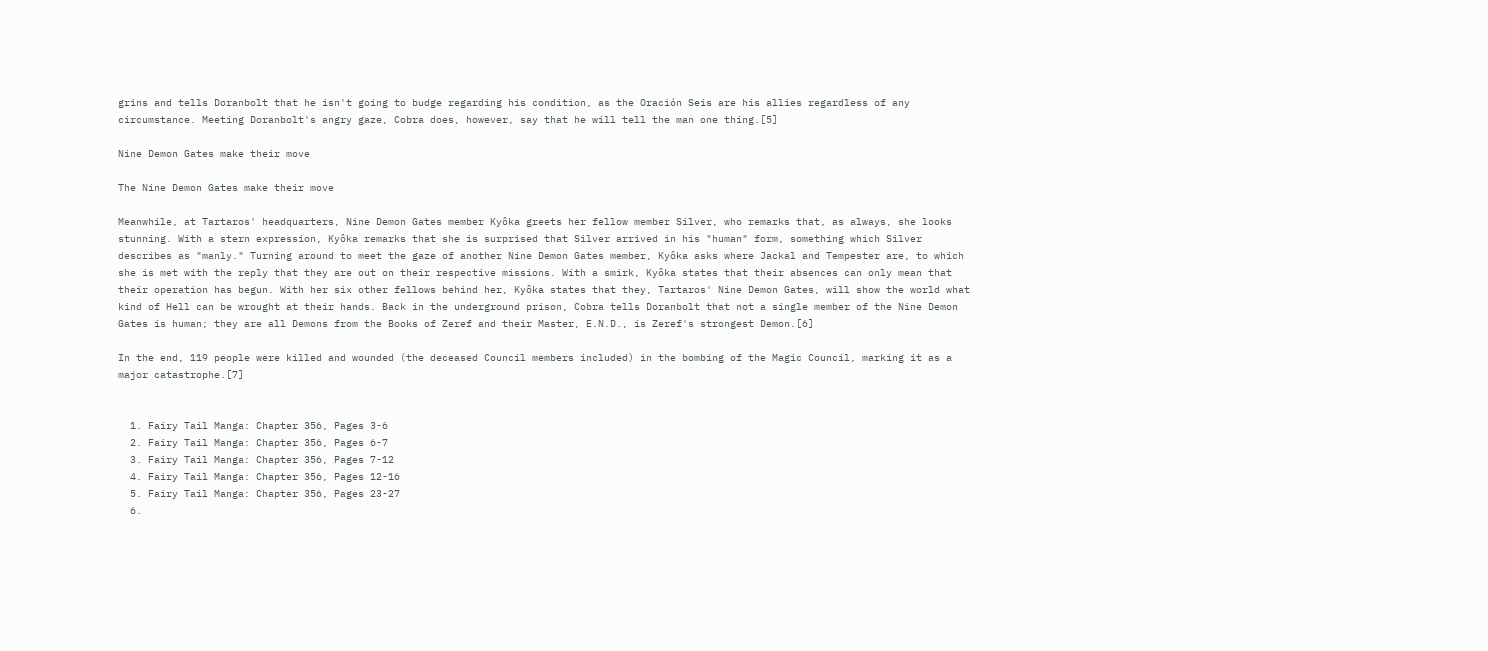grins and tells Doranbolt that he isn't going to budge regarding his condition, as the Oración Seis are his allies regardless of any circumstance. Meeting Doranbolt's angry gaze, Cobra does, however, say that he will tell the man one thing.[5]

Nine Demon Gates make their move

The Nine Demon Gates make their move

Meanwhile, at Tartaros' headquarters, Nine Demon Gates member Kyôka greets her fellow member Silver, who remarks that, as always, she looks stunning. With a stern expression, Kyôka remarks that she is surprised that Silver arrived in his "human" form, something which Silver describes as "manly." Turning around to meet the gaze of another Nine Demon Gates member, Kyôka asks where Jackal and Tempester are, to which she is met with the reply that they are out on their respective missions. With a smirk, Kyôka states that their absences can only mean that their operation has begun. With her six other fellows behind her, Kyôka states that they, Tartaros' Nine Demon Gates, will show the world what kind of Hell can be wrought at their hands. Back in the underground prison, Cobra tells Doranbolt that not a single member of the Nine Demon Gates is human; they are all Demons from the Books of Zeref and their Master, E.N.D., is Zeref's strongest Demon.[6]

In the end, 119 people were killed and wounded (the deceased Council members included) in the bombing of the Magic Council, marking it as a major catastrophe.[7]


  1. Fairy Tail Manga: Chapter 356, Pages 3-6
  2. Fairy Tail Manga: Chapter 356, Pages 6-7
  3. Fairy Tail Manga: Chapter 356, Pages 7-12
  4. Fairy Tail Manga: Chapter 356, Pages 12-16
  5. Fairy Tail Manga: Chapter 356, Pages 23-27
  6.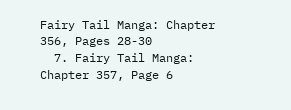Fairy Tail Manga: Chapter 356, Pages 28-30
  7. Fairy Tail Manga: Chapter 357, Page 6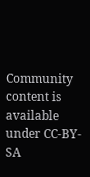Community content is available under CC-BY-SA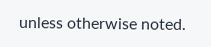unless otherwise noted.